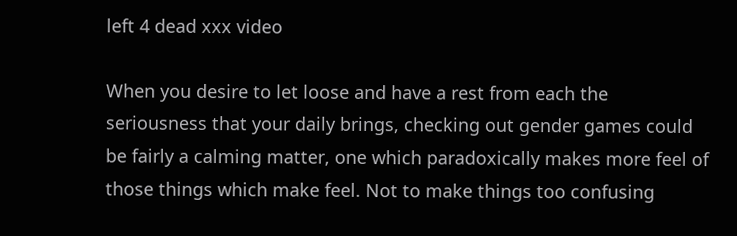left 4 dead xxx video

When you desire to let loose and have a rest from each the seriousness that your daily brings, checking out gender games could be fairly a calming matter, one which paradoxically makes more feel of those things which make feel. Not to make things too confusing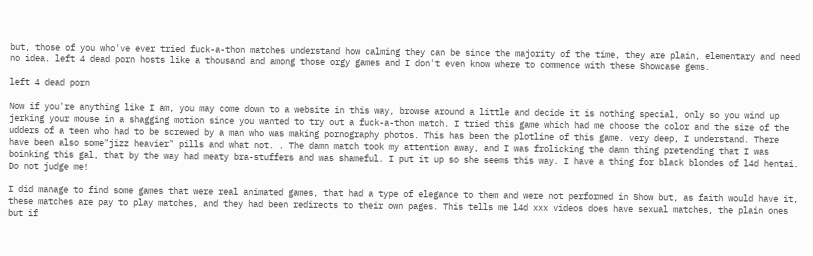but, those of you who've ever tried fuck-a-thon matches understand how calming they can be since the majority of the time, they are plain, elementary and need no idea. left 4 dead porn hosts like a thousand and among those orgy games and I don't even know where to commence with these Showcase gems.

left 4 dead porn

Now if you're anything like I am, you may come down to a website in this way, browse around a little and decide it is nothing special, only so you wind up jerking your mouse in a shagging motion since you wanted to try out a fuck-a-thon match. I tried this game which had me choose the color and the size of the udders of a teen who had to be screwed by a man who was making pornography photos. This has been the plotline of this game. very deep, I understand. There have been also some"jizz heavier" pills and what not. . The damn match took my attention away, and I was frolicking the damn thing pretending that I was boinking this gal, that by the way had meaty bra-stuffers and was shameful. I put it up so she seems this way. I have a thing for black blondes of l4d hentai. Do not judge me!

I did manage to find some games that were real animated games, that had a type of elegance to them and were not performed in Show but, as faith would have it, these matches are pay to play matches, and they had been redirects to their own pages. This tells me l4d xxx videos does have sexual matches, the plain ones but if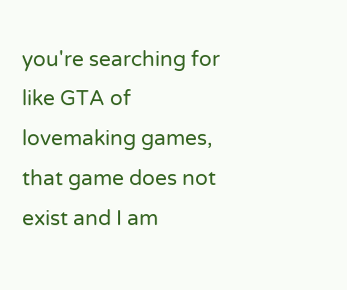you're searching for like GTA of lovemaking games, that game does not exist and I am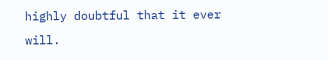highly doubtful that it ever will.